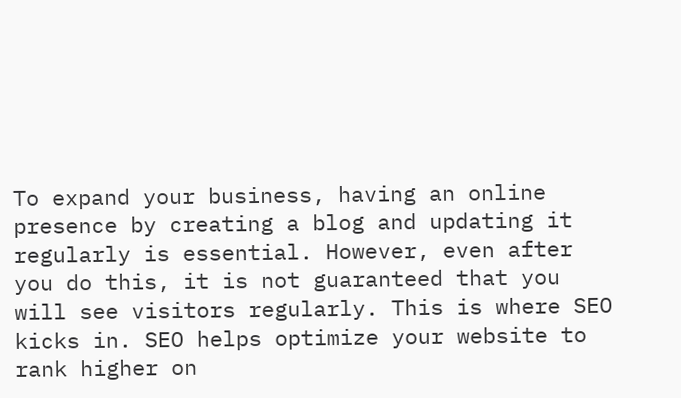To expand your business, having an online presence by creating a blog and updating it regularly is essential. However, even after you do this, it is not guaranteed that you will see visitors regularly. This is where SEO kicks in. SEO helps optimize your website to rank higher on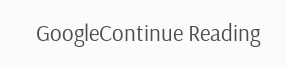GoogleContinue Reading